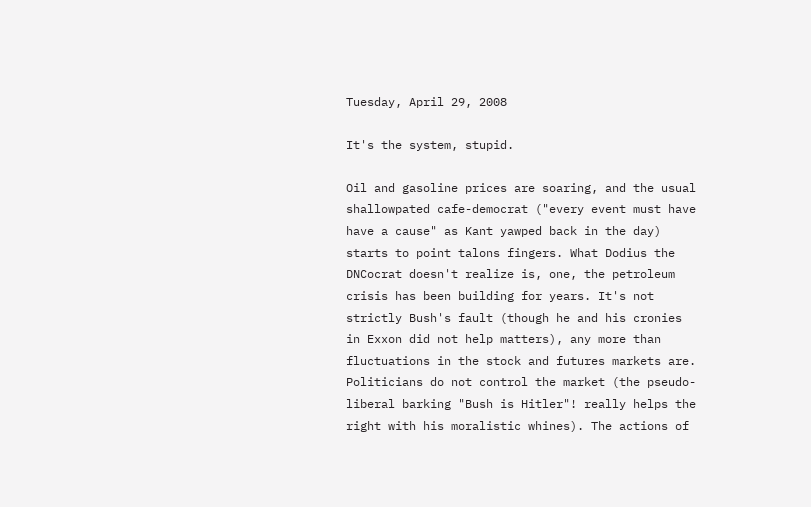Tuesday, April 29, 2008

It's the system, stupid.

Oil and gasoline prices are soaring, and the usual shallowpated cafe-democrat ("every event must have have a cause" as Kant yawped back in the day) starts to point talons fingers. What Dodius the DNCocrat doesn't realize is, one, the petroleum crisis has been building for years. It's not strictly Bush's fault (though he and his cronies in Exxon did not help matters), any more than fluctuations in the stock and futures markets are. Politicians do not control the market (the pseudo-liberal barking "Bush is Hitler"! really helps the right with his moralistic whines). The actions of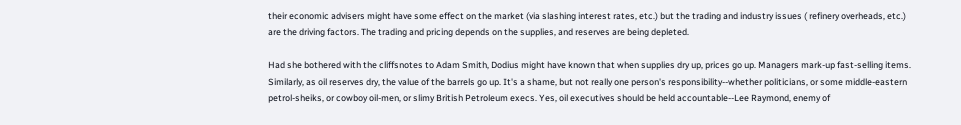their economic advisers might have some effect on the market (via slashing interest rates, etc.) but the trading and industry issues ( refinery overheads, etc.) are the driving factors. The trading and pricing depends on the supplies, and reserves are being depleted.

Had she bothered with the cliffsnotes to Adam Smith, Dodius might have known that when supplies dry up, prices go up. Managers mark-up fast-selling items. Similarly, as oil reserves dry, the value of the barrels go up. It's a shame, but not really one person's responsibility--whether politicians, or some middle-eastern petrol-sheiks, or cowboy oil-men, or slimy British Petroleum execs. Yes, oil executives should be held accountable--Lee Raymond, enemy of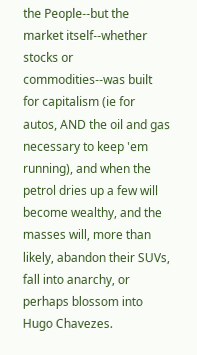the People--but the market itself--whether stocks or commodities--was built for capitalism (ie for autos, AND the oil and gas necessary to keep 'em running), and when the petrol dries up a few will become wealthy, and the masses will, more than likely, abandon their SUVs, fall into anarchy, or perhaps blossom into Hugo Chavezes.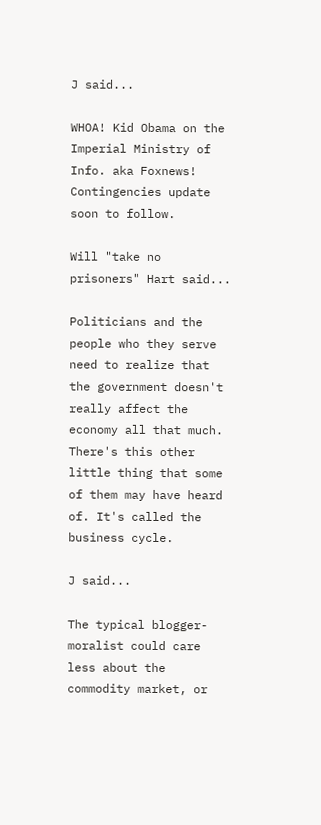J said...

WHOA! Kid Obama on the Imperial Ministry of Info. aka Foxnews! Contingencies update soon to follow.

Will "take no prisoners" Hart said...

Politicians and the people who they serve need to realize that the government doesn't really affect the economy all that much. There's this other little thing that some of them may have heard of. It's called the business cycle.

J said...

The typical blogger-moralist could care less about the commodity market, or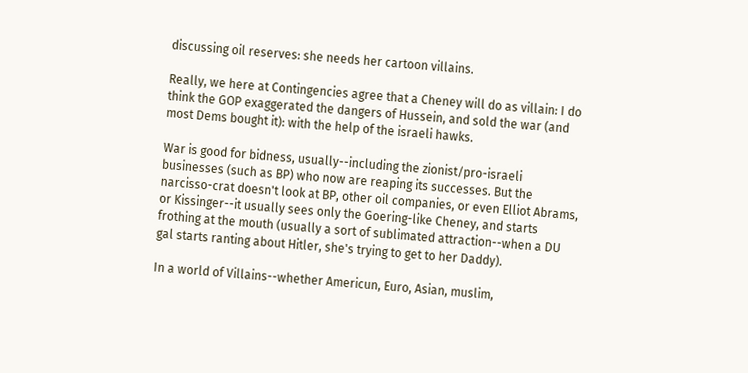discussing oil reserves: she needs her cartoon villains.

Really, we here at Contingencies agree that a Cheney will do as villain: I do think the GOP exaggerated the dangers of Hussein, and sold the war (and most Dems bought it): with the help of the israeli hawks.

War is good for bidness, usually--including the zionist/pro-israeli businesses (such as BP) who now are reaping its successes. But the narcisso-crat doesn't look at BP, other oil companies, or even Elliot Abrams, or Kissinger--it usually sees only the Goering-like Cheney, and starts frothing at the mouth (usually a sort of sublimated attraction--when a DU gal starts ranting about Hitler, she's trying to get to her Daddy).

In a world of Villains--whether Americun, Euro, Asian, muslim,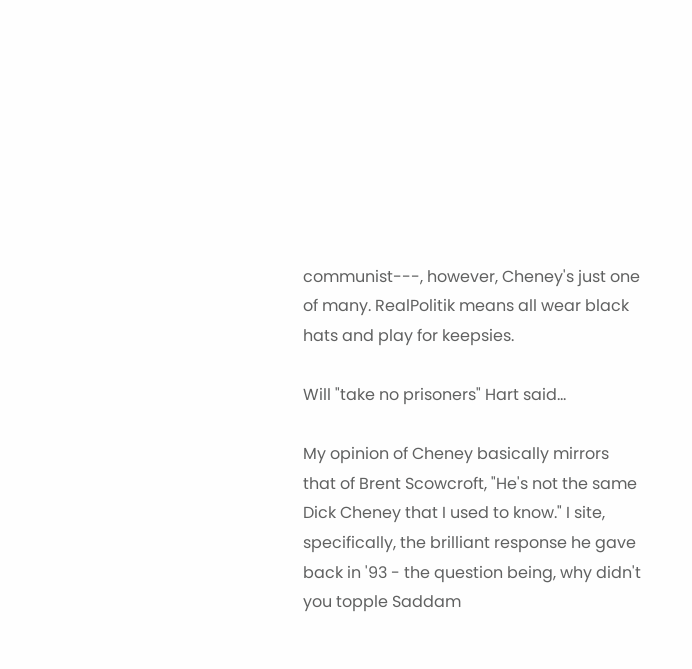communist---, however, Cheney's just one of many. RealPolitik means all wear black hats and play for keepsies.

Will "take no prisoners" Hart said...

My opinion of Cheney basically mirrors that of Brent Scowcroft, "He's not the same Dick Cheney that I used to know." I site, specifically, the brilliant response he gave back in '93 - the question being, why didn't you topple Saddam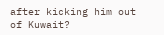after kicking him out of Kuwait?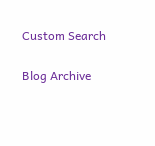Custom Search

Blog Archive